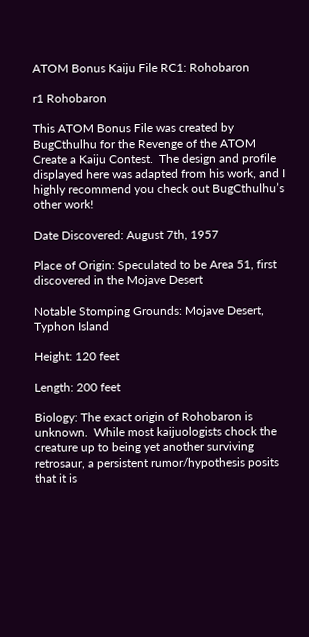ATOM Bonus Kaiju File RC1: Rohobaron

r1 Rohobaron

This ATOM Bonus File was created by BugCthulhu for the Revenge of the ATOM Create a Kaiju Contest.  The design and profile displayed here was adapted from his work, and I highly recommend you check out BugCthulhu’s other work!

Date Discovered: August 7th, 1957

Place of Origin: Speculated to be Area 51, first discovered in the Mojave Desert

Notable Stomping Grounds: Mojave Desert, Typhon Island

Height: 120 feet

Length: 200 feet

Biology: The exact origin of Rohobaron is unknown.  While most kaijuologists chock the creature up to being yet another surviving retrosaur, a persistent rumor/hypothesis posits that it is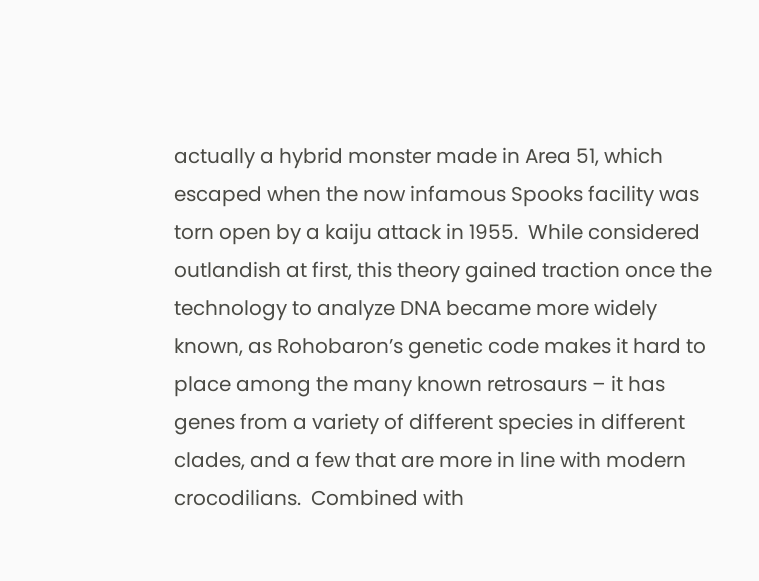actually a hybrid monster made in Area 51, which escaped when the now infamous Spooks facility was torn open by a kaiju attack in 1955.  While considered outlandish at first, this theory gained traction once the technology to analyze DNA became more widely known, as Rohobaron’s genetic code makes it hard to place among the many known retrosaurs – it has genes from a variety of different species in different clades, and a few that are more in line with modern crocodilians.  Combined with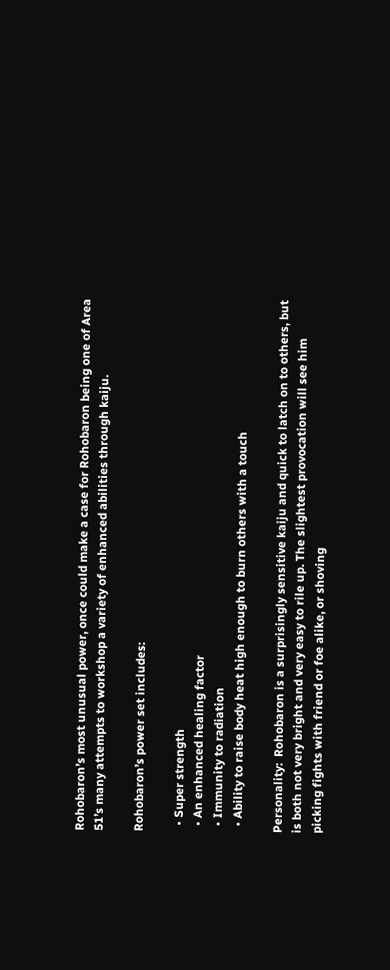Rohobaron’s most unusual power, once could make a case for Rohobaron being one of Area 51’s many attempts to workshop a variety of enhanced abilities through kaiju.

Rohobaron’s power set includes:

  • Super strength
  • An enhanced healing factor
  • Immunity to radiation
  • Ability to raise body heat high enough to burn others with a touch

Personality:  Rohobaron is a surprisingly sensitive kaiju and quick to latch on to others, but is both not very bright and very easy to rile up. The slightest provocation will see him picking fights with friend or foe alike, or shoving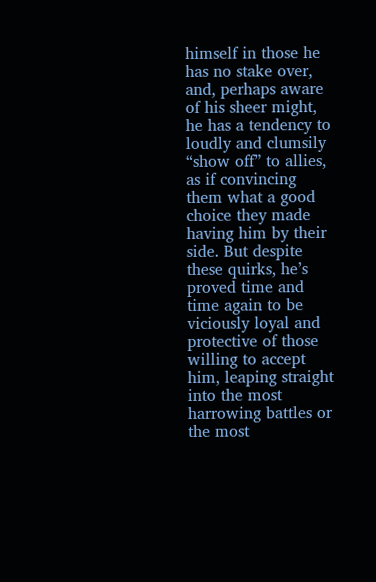himself in those he has no stake over, and, perhaps aware of his sheer might, he has a tendency to loudly and clumsily “show off” to allies, as if convincing them what a good choice they made having him by their side. But despite these quirks, he’s proved time and time again to be viciously loyal and protective of those willing to accept him, leaping straight into the most harrowing battles or the most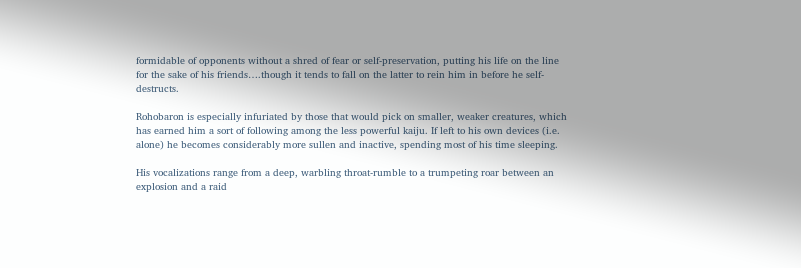formidable of opponents without a shred of fear or self-preservation, putting his life on the line for the sake of his friends….though it tends to fall on the latter to rein him in before he self-destructs.

Rohobaron is especially infuriated by those that would pick on smaller, weaker creatures, which has earned him a sort of following among the less powerful kaiju. If left to his own devices (i.e. alone) he becomes considerably more sullen and inactive, spending most of his time sleeping.

His vocalizations range from a deep, warbling throat-rumble to a trumpeting roar between an explosion and a raid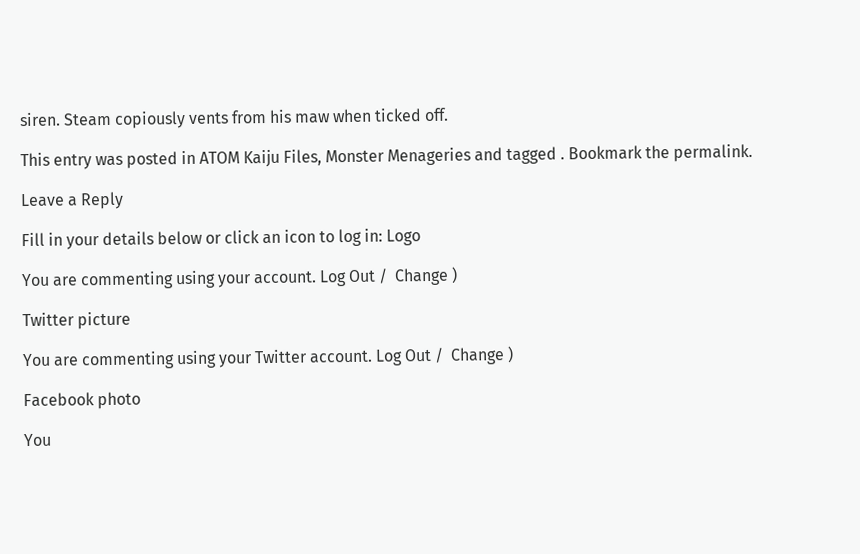siren. Steam copiously vents from his maw when ticked off.

This entry was posted in ATOM Kaiju Files, Monster Menageries and tagged . Bookmark the permalink.

Leave a Reply

Fill in your details below or click an icon to log in: Logo

You are commenting using your account. Log Out /  Change )

Twitter picture

You are commenting using your Twitter account. Log Out /  Change )

Facebook photo

You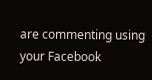are commenting using your Facebook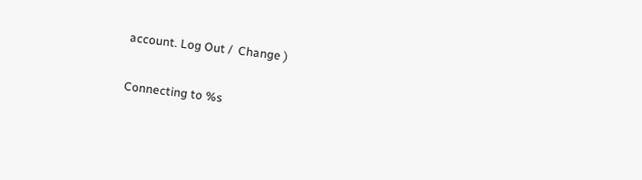account. Log Out /  Change )

Connecting to %s